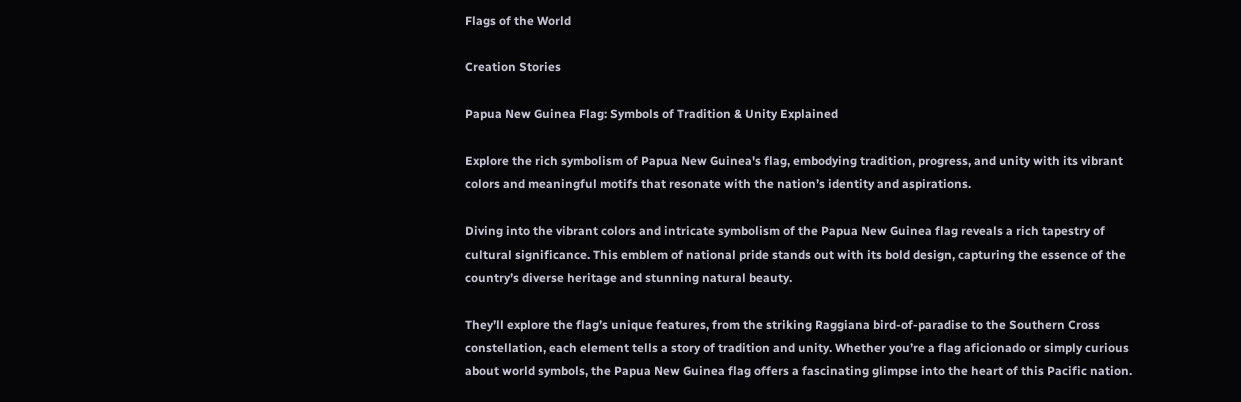Flags of the World

Creation Stories

Papua New Guinea Flag: Symbols of Tradition & Unity Explained

Explore the rich symbolism of Papua New Guinea's flag, embodying tradition, progress, and unity with its vibrant colors and meaningful motifs that resonate with the nation’s identity and aspirations.

Diving into the vibrant colors and intricate symbolism of the Papua New Guinea flag reveals a rich tapestry of cultural significance. This emblem of national pride stands out with its bold design, capturing the essence of the country’s diverse heritage and stunning natural beauty.

They’ll explore the flag’s unique features, from the striking Raggiana bird-of-paradise to the Southern Cross constellation, each element tells a story of tradition and unity. Whether you’re a flag aficionado or simply curious about world symbols, the Papua New Guinea flag offers a fascinating glimpse into the heart of this Pacific nation.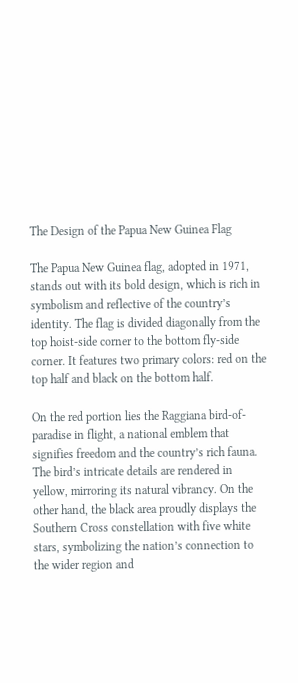The Design of the Papua New Guinea Flag

The Papua New Guinea flag, adopted in 1971, stands out with its bold design, which is rich in symbolism and reflective of the country’s identity. The flag is divided diagonally from the top hoist-side corner to the bottom fly-side corner. It features two primary colors: red on the top half and black on the bottom half.

On the red portion lies the Raggiana bird-of-paradise in flight, a national emblem that signifies freedom and the country’s rich fauna. The bird’s intricate details are rendered in yellow, mirroring its natural vibrancy. On the other hand, the black area proudly displays the Southern Cross constellation with five white stars, symbolizing the nation’s connection to the wider region and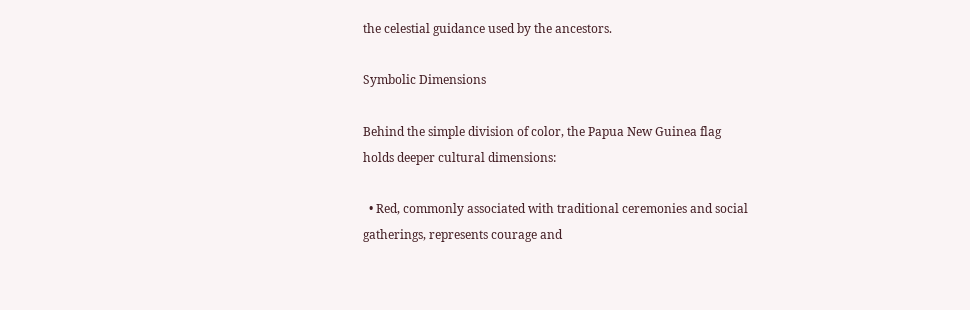the celestial guidance used by the ancestors.

Symbolic Dimensions

Behind the simple division of color, the Papua New Guinea flag holds deeper cultural dimensions:

  • Red, commonly associated with traditional ceremonies and social gatherings, represents courage and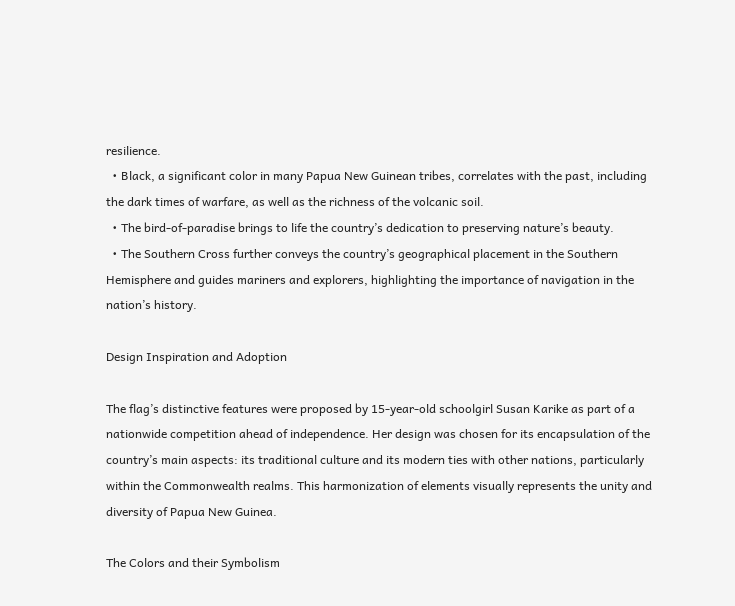resilience.
  • Black, a significant color in many Papua New Guinean tribes, correlates with the past, including the dark times of warfare, as well as the richness of the volcanic soil.
  • The bird-of-paradise brings to life the country’s dedication to preserving nature’s beauty.
  • The Southern Cross further conveys the country’s geographical placement in the Southern Hemisphere and guides mariners and explorers, highlighting the importance of navigation in the nation’s history.

Design Inspiration and Adoption

The flag’s distinctive features were proposed by 15-year-old schoolgirl Susan Karike as part of a nationwide competition ahead of independence. Her design was chosen for its encapsulation of the country’s main aspects: its traditional culture and its modern ties with other nations, particularly within the Commonwealth realms. This harmonization of elements visually represents the unity and diversity of Papua New Guinea.

The Colors and their Symbolism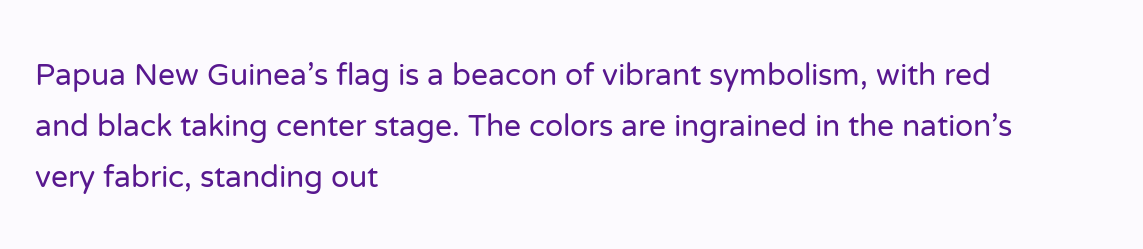Papua New Guinea’s flag is a beacon of vibrant symbolism, with red and black taking center stage. The colors are ingrained in the nation’s very fabric, standing out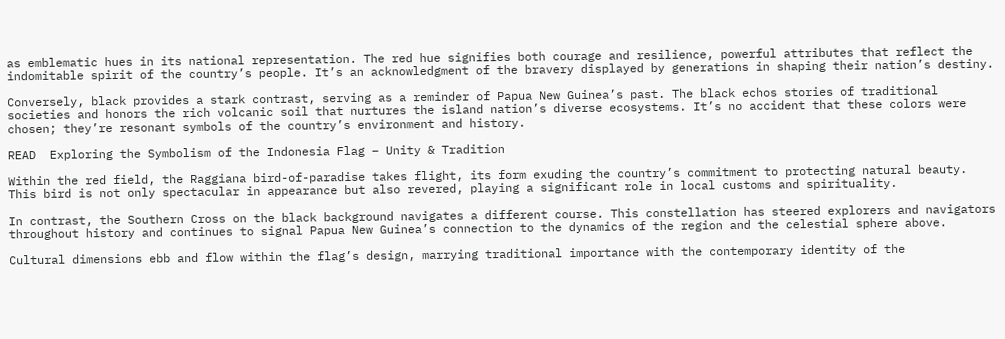as emblematic hues in its national representation. The red hue signifies both courage and resilience, powerful attributes that reflect the indomitable spirit of the country’s people. It’s an acknowledgment of the bravery displayed by generations in shaping their nation’s destiny.

Conversely, black provides a stark contrast, serving as a reminder of Papua New Guinea’s past. The black echos stories of traditional societies and honors the rich volcanic soil that nurtures the island nation’s diverse ecosystems. It’s no accident that these colors were chosen; they’re resonant symbols of the country’s environment and history.

READ  Exploring the Symbolism of the Indonesia Flag – Unity & Tradition

Within the red field, the Raggiana bird-of-paradise takes flight, its form exuding the country’s commitment to protecting natural beauty. This bird is not only spectacular in appearance but also revered, playing a significant role in local customs and spirituality.

In contrast, the Southern Cross on the black background navigates a different course. This constellation has steered explorers and navigators throughout history and continues to signal Papua New Guinea’s connection to the dynamics of the region and the celestial sphere above.

Cultural dimensions ebb and flow within the flag’s design, marrying traditional importance with the contemporary identity of the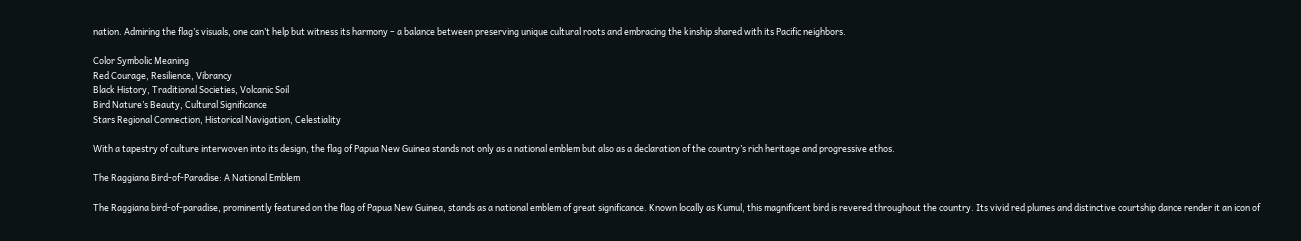nation. Admiring the flag’s visuals, one can’t help but witness its harmony – a balance between preserving unique cultural roots and embracing the kinship shared with its Pacific neighbors.

Color Symbolic Meaning
Red Courage, Resilience, Vibrancy
Black History, Traditional Societies, Volcanic Soil
Bird Nature’s Beauty, Cultural Significance
Stars Regional Connection, Historical Navigation, Celestiality

With a tapestry of culture interwoven into its design, the flag of Papua New Guinea stands not only as a national emblem but also as a declaration of the country’s rich heritage and progressive ethos.

The Raggiana Bird-of-Paradise: A National Emblem

The Raggiana bird-of-paradise, prominently featured on the flag of Papua New Guinea, stands as a national emblem of great significance. Known locally as Kumul, this magnificent bird is revered throughout the country. Its vivid red plumes and distinctive courtship dance render it an icon of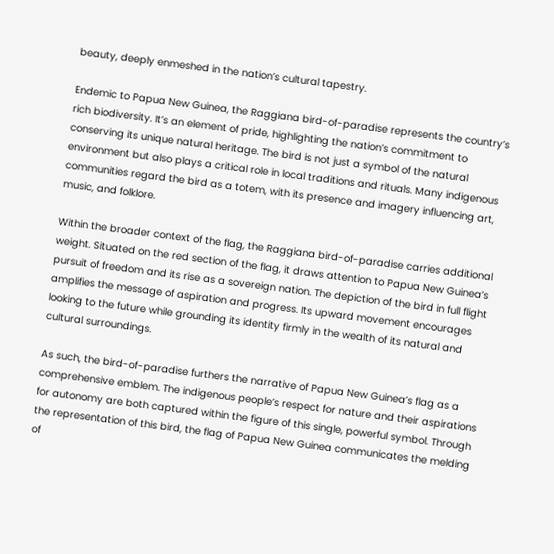beauty, deeply enmeshed in the nation’s cultural tapestry.

Endemic to Papua New Guinea, the Raggiana bird-of-paradise represents the country’s rich biodiversity. It’s an element of pride, highlighting the nation’s commitment to conserving its unique natural heritage. The bird is not just a symbol of the natural environment but also plays a critical role in local traditions and rituals. Many indigenous communities regard the bird as a totem, with its presence and imagery influencing art, music, and folklore.

Within the broader context of the flag, the Raggiana bird-of-paradise carries additional weight. Situated on the red section of the flag, it draws attention to Papua New Guinea’s pursuit of freedom and its rise as a sovereign nation. The depiction of the bird in full flight amplifies the message of aspiration and progress. Its upward movement encourages looking to the future while grounding its identity firmly in the wealth of its natural and cultural surroundings.

As such, the bird-of-paradise furthers the narrative of Papua New Guinea’s flag as a comprehensive emblem. The indigenous people’s respect for nature and their aspirations for autonomy are both captured within the figure of this single, powerful symbol. Through the representation of this bird, the flag of Papua New Guinea communicates the melding of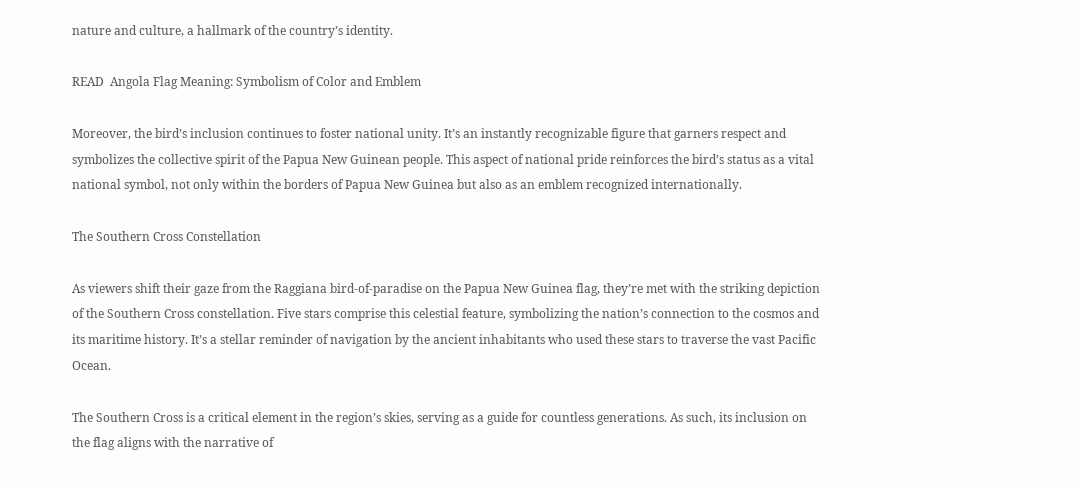nature and culture, a hallmark of the country’s identity.

READ  Angola Flag Meaning: Symbolism of Color and Emblem

Moreover, the bird’s inclusion continues to foster national unity. It’s an instantly recognizable figure that garners respect and symbolizes the collective spirit of the Papua New Guinean people. This aspect of national pride reinforces the bird’s status as a vital national symbol, not only within the borders of Papua New Guinea but also as an emblem recognized internationally.

The Southern Cross Constellation

As viewers shift their gaze from the Raggiana bird-of-paradise on the Papua New Guinea flag, they’re met with the striking depiction of the Southern Cross constellation. Five stars comprise this celestial feature, symbolizing the nation’s connection to the cosmos and its maritime history. It’s a stellar reminder of navigation by the ancient inhabitants who used these stars to traverse the vast Pacific Ocean.

The Southern Cross is a critical element in the region’s skies, serving as a guide for countless generations. As such, its inclusion on the flag aligns with the narrative of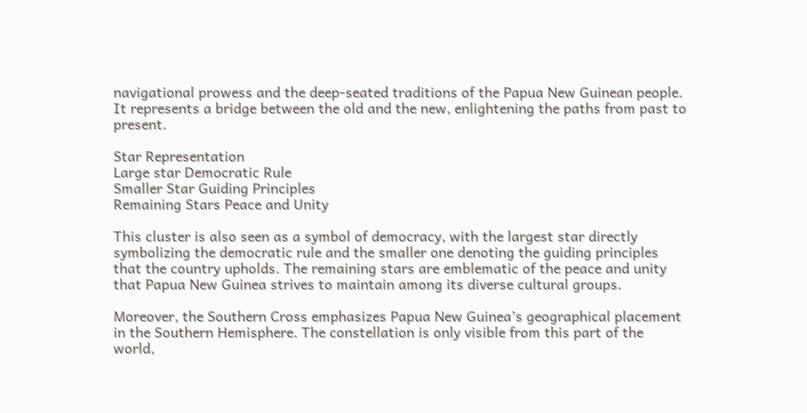navigational prowess and the deep-seated traditions of the Papua New Guinean people. It represents a bridge between the old and the new, enlightening the paths from past to present.

Star Representation
Large star Democratic Rule
Smaller Star Guiding Principles
Remaining Stars Peace and Unity

This cluster is also seen as a symbol of democracy, with the largest star directly symbolizing the democratic rule and the smaller one denoting the guiding principles that the country upholds. The remaining stars are emblematic of the peace and unity that Papua New Guinea strives to maintain among its diverse cultural groups.

Moreover, the Southern Cross emphasizes Papua New Guinea’s geographical placement in the Southern Hemisphere. The constellation is only visible from this part of the world,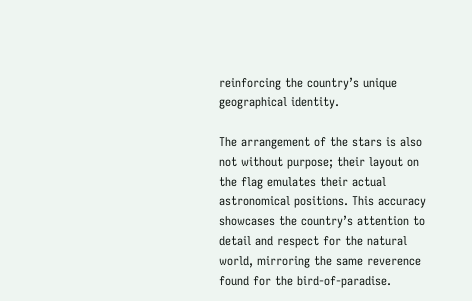reinforcing the country’s unique geographical identity.

The arrangement of the stars is also not without purpose; their layout on the flag emulates their actual astronomical positions. This accuracy showcases the country’s attention to detail and respect for the natural world, mirroring the same reverence found for the bird-of-paradise.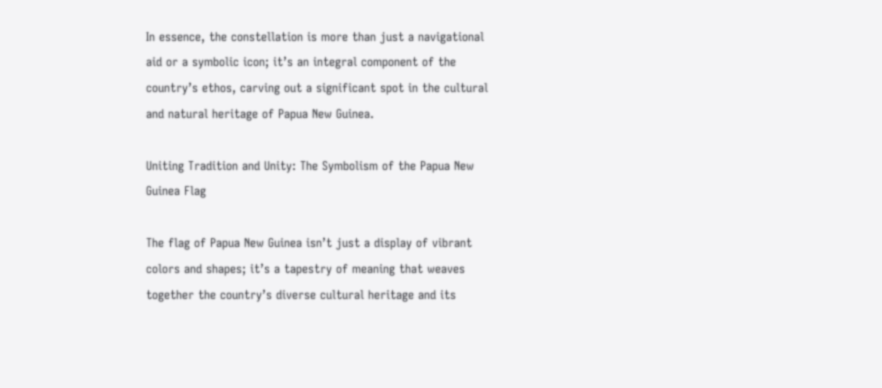In essence, the constellation is more than just a navigational aid or a symbolic icon; it’s an integral component of the country’s ethos, carving out a significant spot in the cultural and natural heritage of Papua New Guinea.

Uniting Tradition and Unity: The Symbolism of the Papua New Guinea Flag

The flag of Papua New Guinea isn’t just a display of vibrant colors and shapes; it’s a tapestry of meaning that weaves together the country’s diverse cultural heritage and its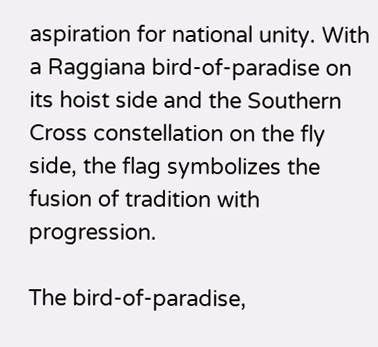aspiration for national unity. With a Raggiana bird-of-paradise on its hoist side and the Southern Cross constellation on the fly side, the flag symbolizes the fusion of tradition with progression.

The bird-of-paradise,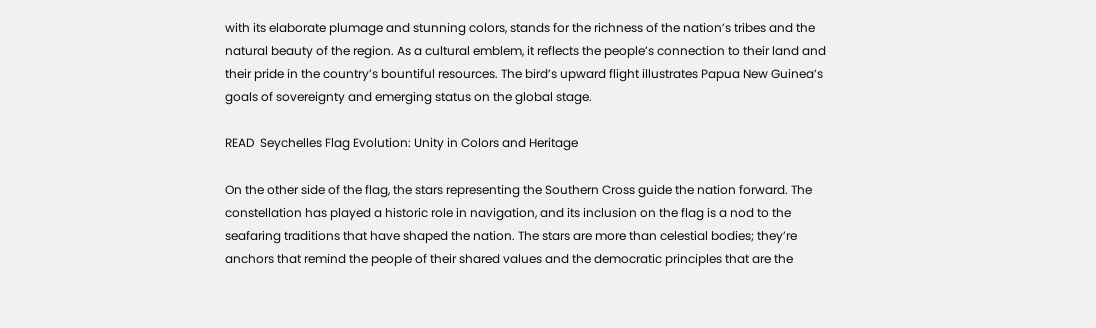with its elaborate plumage and stunning colors, stands for the richness of the nation’s tribes and the natural beauty of the region. As a cultural emblem, it reflects the people’s connection to their land and their pride in the country’s bountiful resources. The bird’s upward flight illustrates Papua New Guinea’s goals of sovereignty and emerging status on the global stage.

READ  Seychelles Flag Evolution: Unity in Colors and Heritage

On the other side of the flag, the stars representing the Southern Cross guide the nation forward. The constellation has played a historic role in navigation, and its inclusion on the flag is a nod to the seafaring traditions that have shaped the nation. The stars are more than celestial bodies; they’re anchors that remind the people of their shared values and the democratic principles that are the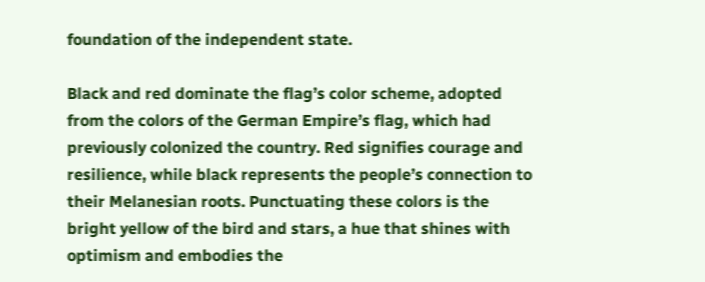foundation of the independent state.

Black and red dominate the flag’s color scheme, adopted from the colors of the German Empire’s flag, which had previously colonized the country. Red signifies courage and resilience, while black represents the people’s connection to their Melanesian roots. Punctuating these colors is the bright yellow of the bird and stars, a hue that shines with optimism and embodies the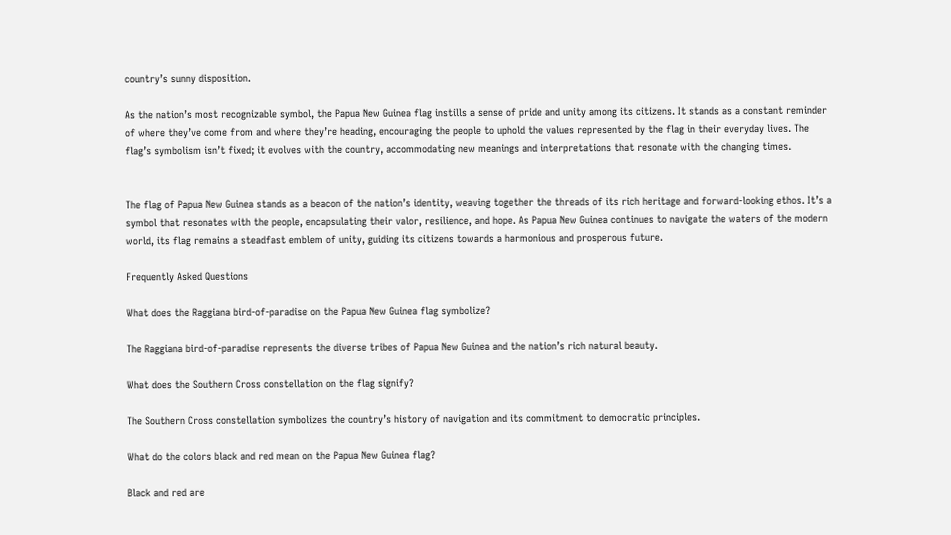country’s sunny disposition.

As the nation’s most recognizable symbol, the Papua New Guinea flag instills a sense of pride and unity among its citizens. It stands as a constant reminder of where they’ve come from and where they’re heading, encouraging the people to uphold the values represented by the flag in their everyday lives. The flag’s symbolism isn’t fixed; it evolves with the country, accommodating new meanings and interpretations that resonate with the changing times.


The flag of Papua New Guinea stands as a beacon of the nation’s identity, weaving together the threads of its rich heritage and forward-looking ethos. It’s a symbol that resonates with the people, encapsulating their valor, resilience, and hope. As Papua New Guinea continues to navigate the waters of the modern world, its flag remains a steadfast emblem of unity, guiding its citizens towards a harmonious and prosperous future.

Frequently Asked Questions

What does the Raggiana bird-of-paradise on the Papua New Guinea flag symbolize?

The Raggiana bird-of-paradise represents the diverse tribes of Papua New Guinea and the nation’s rich natural beauty.

What does the Southern Cross constellation on the flag signify?

The Southern Cross constellation symbolizes the country’s history of navigation and its commitment to democratic principles.

What do the colors black and red mean on the Papua New Guinea flag?

Black and red are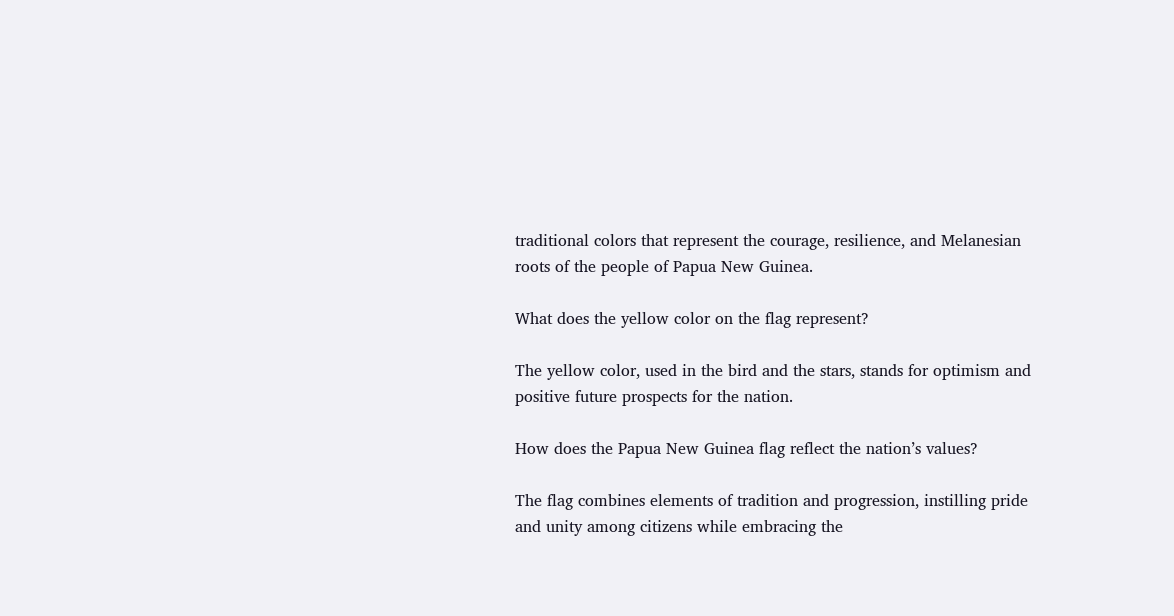traditional colors that represent the courage, resilience, and Melanesian roots of the people of Papua New Guinea.

What does the yellow color on the flag represent?

The yellow color, used in the bird and the stars, stands for optimism and positive future prospects for the nation.

How does the Papua New Guinea flag reflect the nation’s values?

The flag combines elements of tradition and progression, instilling pride and unity among citizens while embracing the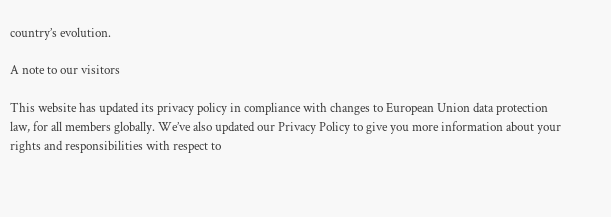country’s evolution.

A note to our visitors

This website has updated its privacy policy in compliance with changes to European Union data protection law, for all members globally. We’ve also updated our Privacy Policy to give you more information about your rights and responsibilities with respect to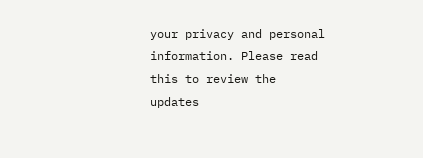your privacy and personal information. Please read this to review the updates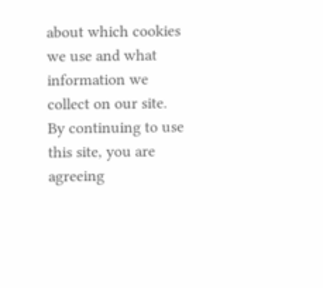about which cookies we use and what information we collect on our site. By continuing to use this site, you are agreeing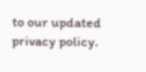to our updated privacy policy.